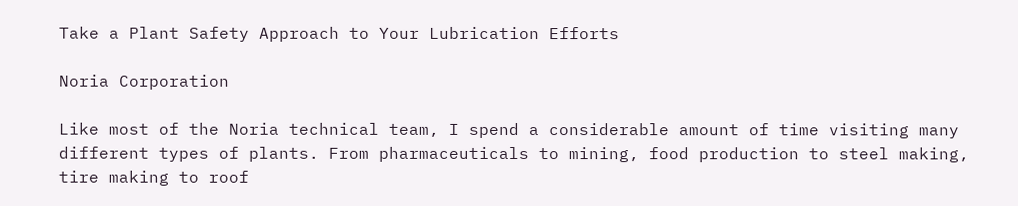Take a Plant Safety Approach to Your Lubrication Efforts

Noria Corporation

Like most of the Noria technical team, I spend a considerable amount of time visiting many different types of plants. From pharmaceuticals to mining, food production to steel making, tire making to roof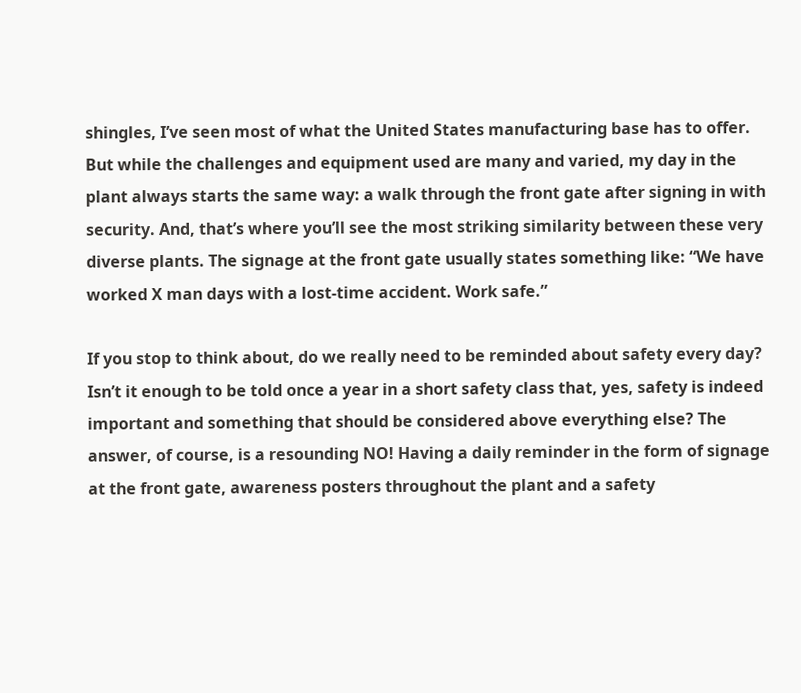shingles, I’ve seen most of what the United States manufacturing base has to offer. But while the challenges and equipment used are many and varied, my day in the plant always starts the same way: a walk through the front gate after signing in with security. And, that’s where you’ll see the most striking similarity between these very diverse plants. The signage at the front gate usually states something like: “We have worked X man days with a lost-time accident. Work safe.”

If you stop to think about, do we really need to be reminded about safety every day? Isn’t it enough to be told once a year in a short safety class that, yes, safety is indeed important and something that should be considered above everything else? The answer, of course, is a resounding NO! Having a daily reminder in the form of signage at the front gate, awareness posters throughout the plant and a safety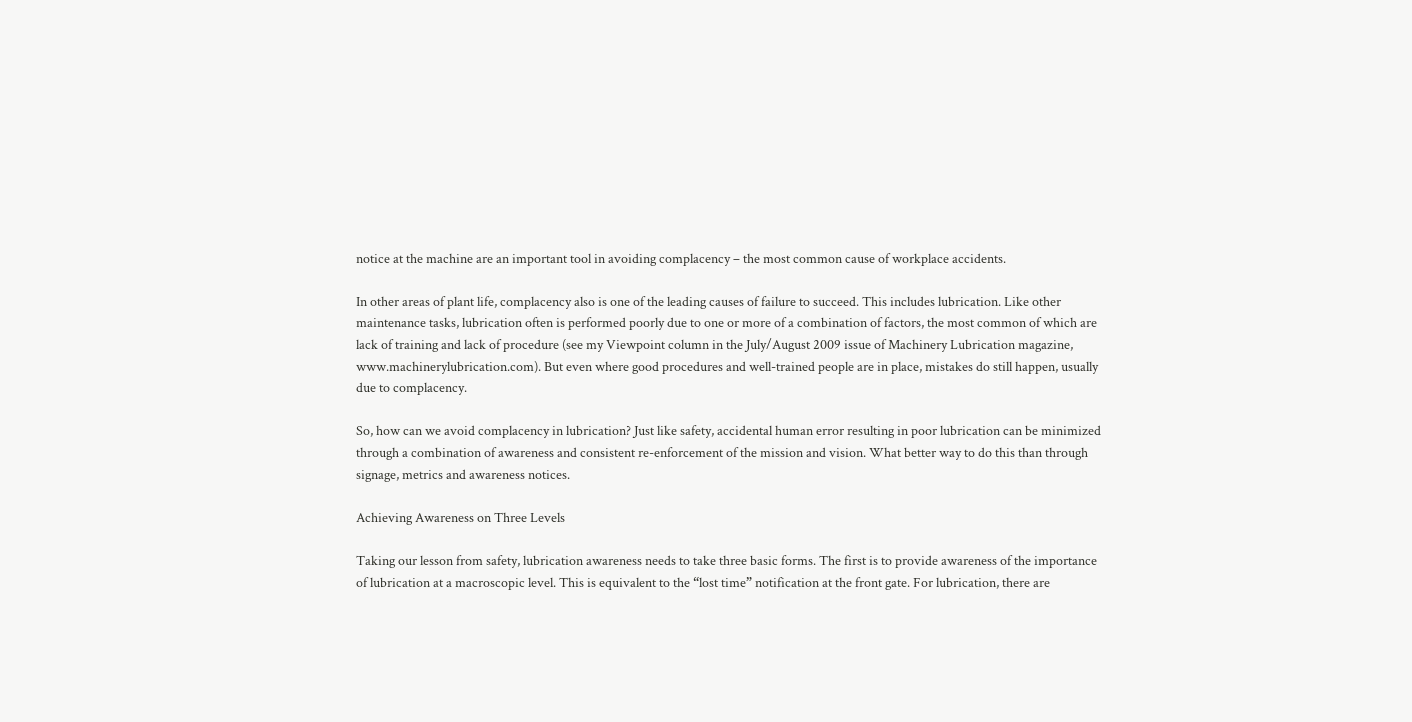notice at the machine are an important tool in avoiding complacency – the most common cause of workplace accidents.

In other areas of plant life, complacency also is one of the leading causes of failure to succeed. This includes lubrication. Like other maintenance tasks, lubrication often is performed poorly due to one or more of a combination of factors, the most common of which are lack of training and lack of procedure (see my Viewpoint column in the July/August 2009 issue of Machinery Lubrication magazine, www.machinerylubrication.com). But even where good procedures and well-trained people are in place, mistakes do still happen, usually due to complacency.

So, how can we avoid complacency in lubrication? Just like safety, accidental human error resulting in poor lubrication can be minimized through a combination of awareness and consistent re-enforcement of the mission and vision. What better way to do this than through signage, metrics and awareness notices.

Achieving Awareness on Three Levels

Taking our lesson from safety, lubrication awareness needs to take three basic forms. The first is to provide awareness of the importance of lubrication at a macroscopic level. This is equivalent to the “lost time” notification at the front gate. For lubrication, there are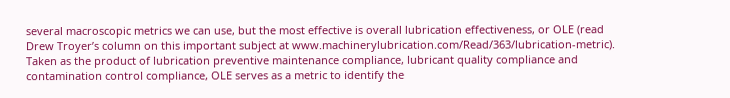several macroscopic metrics we can use, but the most effective is overall lubrication effectiveness, or OLE (read Drew Troyer’s column on this important subject at www.machinerylubrication.com/Read/363/lubrication-metric). Taken as the product of lubrication preventive maintenance compliance, lubricant quality compliance and contamination control compliance, OLE serves as a metric to identify the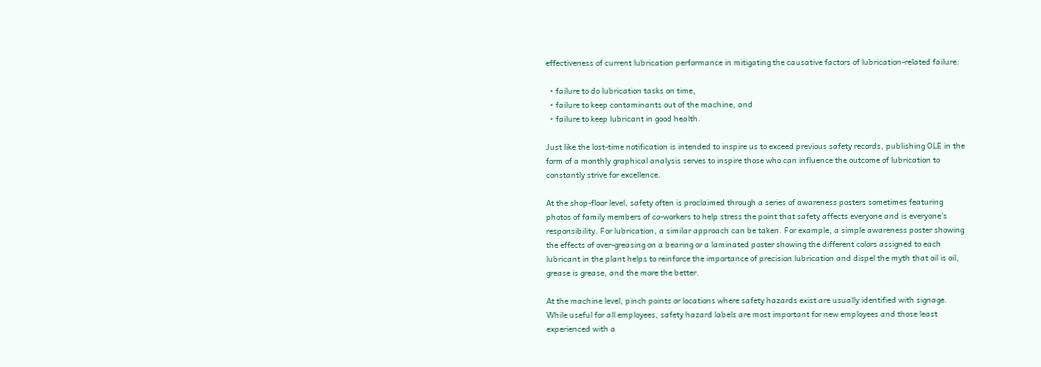effectiveness of current lubrication performance in mitigating the causative factors of lubrication-related failure:

  • failure to do lubrication tasks on time,
  • failure to keep contaminants out of the machine, and
  • failure to keep lubricant in good health.

Just like the lost-time notification is intended to inspire us to exceed previous safety records, publishing OLE in the form of a monthly graphical analysis serves to inspire those who can influence the outcome of lubrication to constantly strive for excellence.

At the shop-floor level, safety often is proclaimed through a series of awareness posters sometimes featuring photos of family members of co-workers to help stress the point that safety affects everyone and is everyone’s responsibility. For lubrication, a similar approach can be taken. For example, a simple awareness poster showing the effects of over-greasing on a bearing or a laminated poster showing the different colors assigned to each lubricant in the plant helps to reinforce the importance of precision lubrication and dispel the myth that oil is oil, grease is grease, and the more the better.

At the machine level, pinch points or locations where safety hazards exist are usually identified with signage. While useful for all employees, safety hazard labels are most important for new employees and those least experienced with a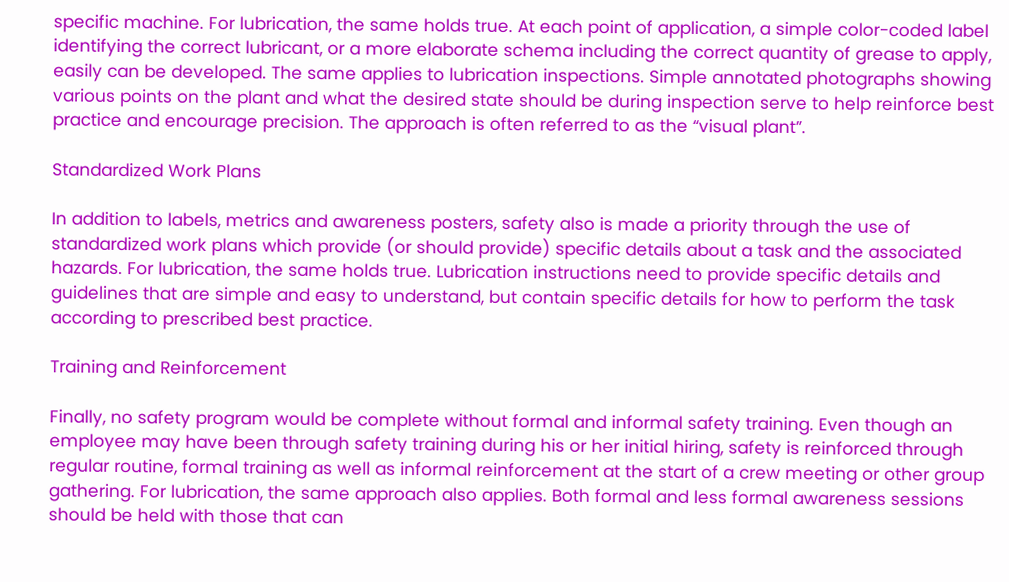specific machine. For lubrication, the same holds true. At each point of application, a simple color-coded label identifying the correct lubricant, or a more elaborate schema including the correct quantity of grease to apply, easily can be developed. The same applies to lubrication inspections. Simple annotated photographs showing various points on the plant and what the desired state should be during inspection serve to help reinforce best practice and encourage precision. The approach is often referred to as the “visual plant”.

Standardized Work Plans

In addition to labels, metrics and awareness posters, safety also is made a priority through the use of standardized work plans which provide (or should provide) specific details about a task and the associated hazards. For lubrication, the same holds true. Lubrication instructions need to provide specific details and guidelines that are simple and easy to understand, but contain specific details for how to perform the task according to prescribed best practice.

Training and Reinforcement

Finally, no safety program would be complete without formal and informal safety training. Even though an employee may have been through safety training during his or her initial hiring, safety is reinforced through regular routine, formal training as well as informal reinforcement at the start of a crew meeting or other group gathering. For lubrication, the same approach also applies. Both formal and less formal awareness sessions should be held with those that can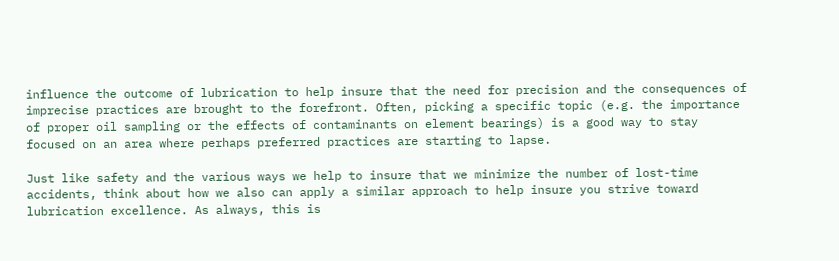influence the outcome of lubrication to help insure that the need for precision and the consequences of imprecise practices are brought to the forefront. Often, picking a specific topic (e.g. the importance of proper oil sampling or the effects of contaminants on element bearings) is a good way to stay focused on an area where perhaps preferred practices are starting to lapse.

Just like safety and the various ways we help to insure that we minimize the number of lost-time accidents, think about how we also can apply a similar approach to help insure you strive toward lubrication excellence. As always, this is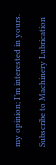my opinion; I’m interested in yours.

Subscribe to Machinery Lubrication